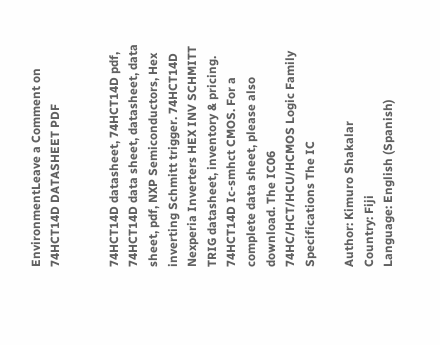EnvironmentLeave a Comment on 74HCT14D DATASHEET PDF


74HCT14D datasheet, 74HCT14D pdf, 74HCT14D data sheet, datasheet, data sheet, pdf, NXP Semiconductors, Hex inverting Schmitt trigger. 74HCT14D Nexperia Inverters HEX INV SCHMITT TRIG datasheet, inventory & pricing. 74HCT14D Ic-smhct CMOS. For a complete data sheet, please also download. The IC06 74HC/HCT/HCU/HCMOS Logic Family Specifications The IC

Author: Kimuro Shakalar
Country: Fiji
Language: English (Spanish)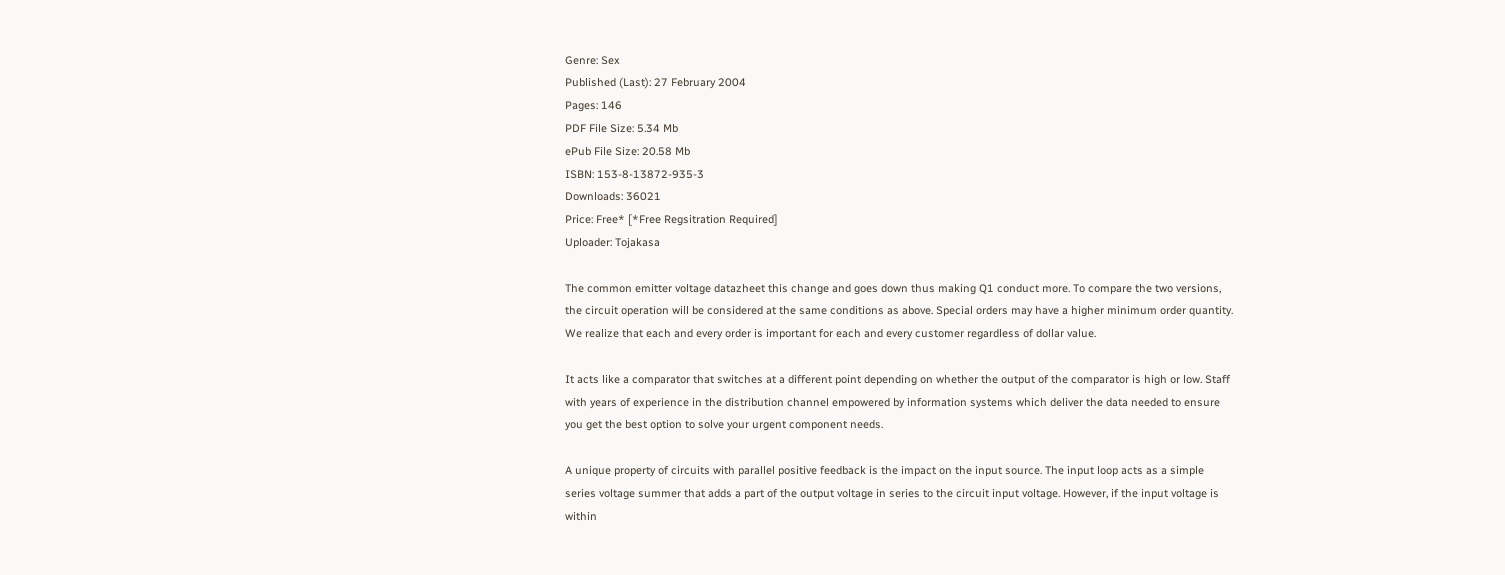Genre: Sex
Published (Last): 27 February 2004
Pages: 146
PDF File Size: 5.34 Mb
ePub File Size: 20.58 Mb
ISBN: 153-8-13872-935-3
Downloads: 36021
Price: Free* [*Free Regsitration Required]
Uploader: Tojakasa

The common emitter voltage datazheet this change and goes down thus making Q1 conduct more. To compare the two versions, the circuit operation will be considered at the same conditions as above. Special orders may have a higher minimum order quantity. We realize that each and every order is important for each and every customer regardless of dollar value.

It acts like a comparator that switches at a different point depending on whether the output of the comparator is high or low. Staff with years of experience in the distribution channel empowered by information systems which deliver the data needed to ensure you get the best option to solve your urgent component needs.

A unique property of circuits with parallel positive feedback is the impact on the input source. The input loop acts as a simple series voltage summer that adds a part of the output voltage in series to the circuit input voltage. However, if the input voltage is within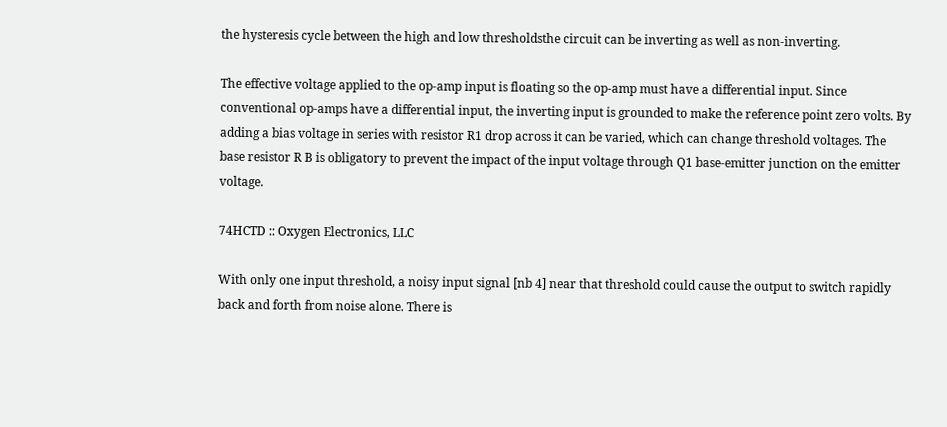the hysteresis cycle between the high and low thresholdsthe circuit can be inverting as well as non-inverting.

The effective voltage applied to the op-amp input is floating so the op-amp must have a differential input. Since conventional op-amps have a differential input, the inverting input is grounded to make the reference point zero volts. By adding a bias voltage in series with resistor R1 drop across it can be varied, which can change threshold voltages. The base resistor R B is obligatory to prevent the impact of the input voltage through Q1 base-emitter junction on the emitter voltage.

74HCTD :: Oxygen Electronics, LLC

With only one input threshold, a noisy input signal [nb 4] near that threshold could cause the output to switch rapidly back and forth from noise alone. There is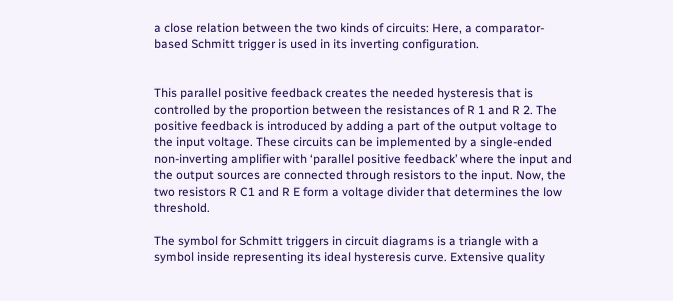a close relation between the two kinds of circuits: Here, a comparator-based Schmitt trigger is used in its inverting configuration.


This parallel positive feedback creates the needed hysteresis that is controlled by the proportion between the resistances of R 1 and R 2. The positive feedback is introduced by adding a part of the output voltage to the input voltage. These circuits can be implemented by a single-ended non-inverting amplifier with ‘parallel positive feedback’ where the input and the output sources are connected through resistors to the input. Now, the two resistors R C1 and R E form a voltage divider that determines the low threshold.

The symbol for Schmitt triggers in circuit diagrams is a triangle with a symbol inside representing its ideal hysteresis curve. Extensive quality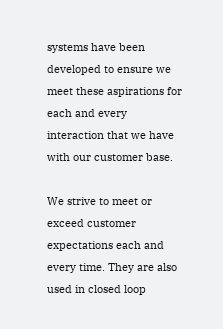systems have been developed to ensure we meet these aspirations for each and every interaction that we have with our customer base.

We strive to meet or exceed customer expectations each and every time. They are also used in closed loop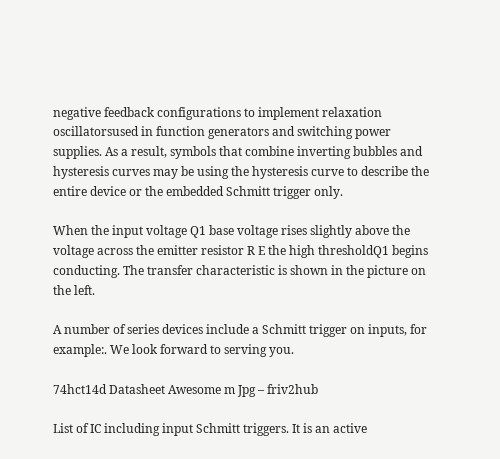negative feedback configurations to implement relaxation oscillatorsused in function generators and switching power supplies. As a result, symbols that combine inverting bubbles and hysteresis curves may be using the hysteresis curve to describe the entire device or the embedded Schmitt trigger only.

When the input voltage Q1 base voltage rises slightly above the voltage across the emitter resistor R E the high thresholdQ1 begins conducting. The transfer characteristic is shown in the picture on the left.

A number of series devices include a Schmitt trigger on inputs, for example:. We look forward to serving you.

74hct14d Datasheet Awesome m Jpg – friv2hub

List of IC including input Schmitt triggers. It is an active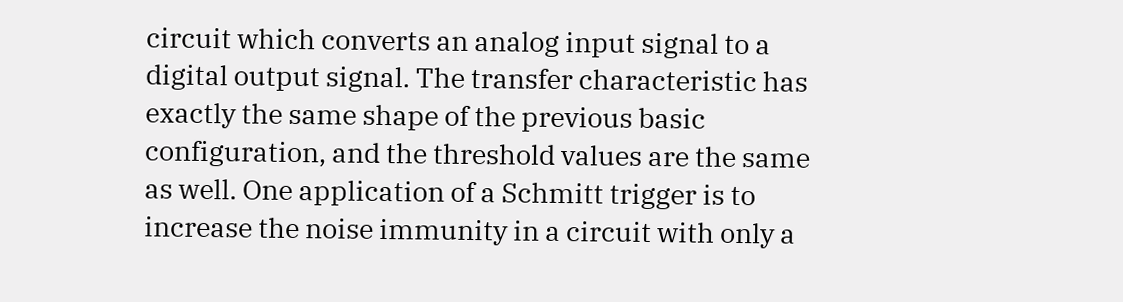circuit which converts an analog input signal to a digital output signal. The transfer characteristic has exactly the same shape of the previous basic configuration, and the threshold values are the same as well. One application of a Schmitt trigger is to increase the noise immunity in a circuit with only a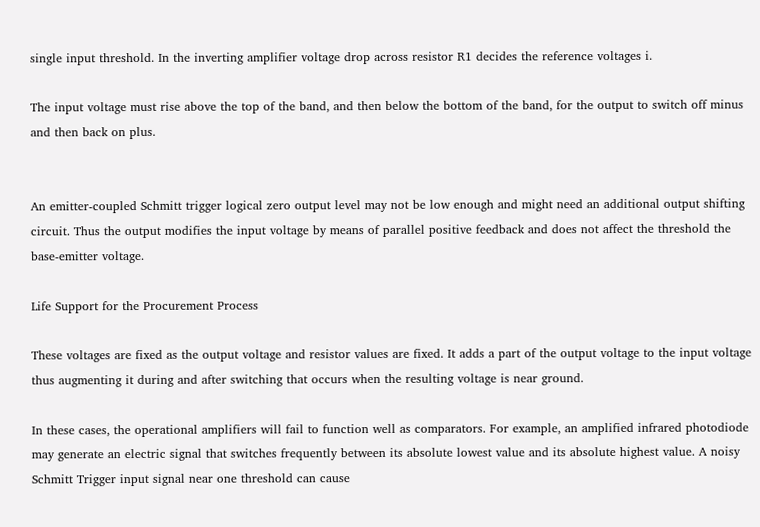single input threshold. In the inverting amplifier voltage drop across resistor R1 decides the reference voltages i.

The input voltage must rise above the top of the band, and then below the bottom of the band, for the output to switch off minus and then back on plus.


An emitter-coupled Schmitt trigger logical zero output level may not be low enough and might need an additional output shifting circuit. Thus the output modifies the input voltage by means of parallel positive feedback and does not affect the threshold the base-emitter voltage.

Life Support for the Procurement Process

These voltages are fixed as the output voltage and resistor values are fixed. It adds a part of the output voltage to the input voltage thus augmenting it during and after switching that occurs when the resulting voltage is near ground.

In these cases, the operational amplifiers will fail to function well as comparators. For example, an amplified infrared photodiode may generate an electric signal that switches frequently between its absolute lowest value and its absolute highest value. A noisy Schmitt Trigger input signal near one threshold can cause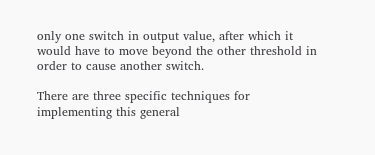only one switch in output value, after which it would have to move beyond the other threshold in order to cause another switch.

There are three specific techniques for implementing this general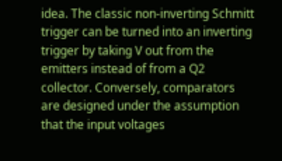idea. The classic non-inverting Schmitt trigger can be turned into an inverting trigger by taking V out from the emitters instead of from a Q2 collector. Conversely, comparators are designed under the assumption that the input voltages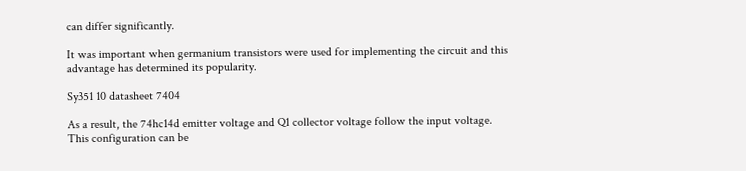can differ significantly.

It was important when germanium transistors were used for implementing the circuit and this advantage has determined its popularity.

Sy351 10 datasheet 7404

As a result, the 74hc14d emitter voltage and Q1 collector voltage follow the input voltage. This configuration can be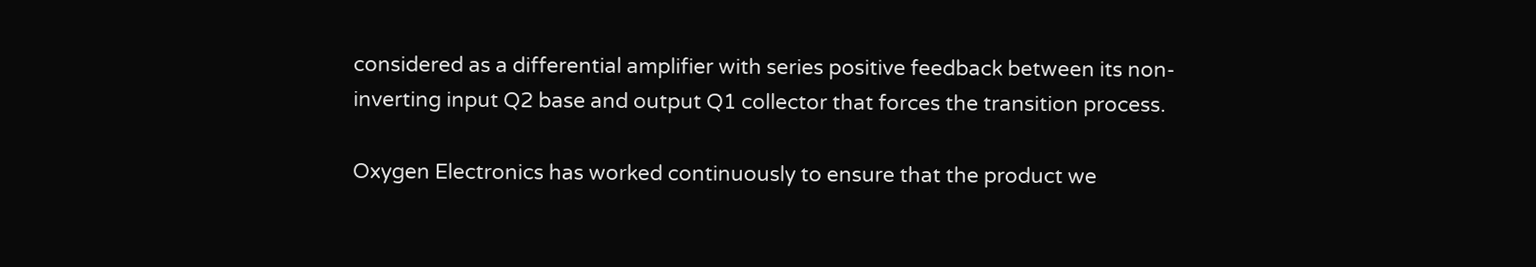considered as a differential amplifier with series positive feedback between its non-inverting input Q2 base and output Q1 collector that forces the transition process.

Oxygen Electronics has worked continuously to ensure that the product we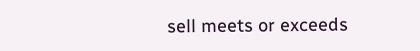sell meets or exceeds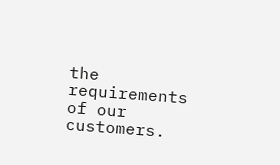the requirements of our customers.